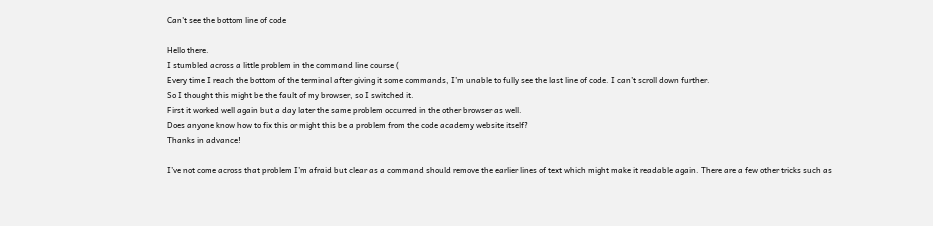Can't see the bottom line of code

Hello there.
I stumbled across a little problem in the command line course (
Every time I reach the bottom of the terminal after giving it some commands, I’m unable to fully see the last line of code. I can’t scroll down further.
So I thought this might be the fault of my browser, so I switched it.
First it worked well again but a day later the same problem occurred in the other browser as well.
Does anyone know how to fix this or might this be a problem from the code academy website itself?
Thanks in advance!

I’ve not come across that problem I’m afraid but clear as a command should remove the earlier lines of text which might make it readable again. There are a few other tricks such as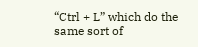“Ctrl + L” which do the same sort of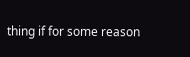thing if for some reason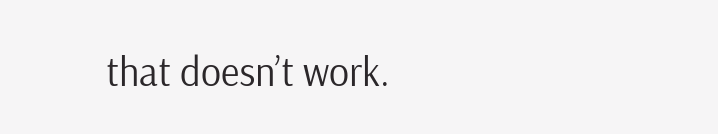that doesn’t work.